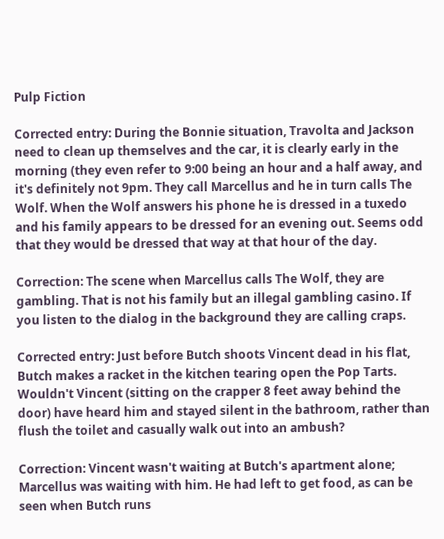Pulp Fiction

Corrected entry: During the Bonnie situation, Travolta and Jackson need to clean up themselves and the car, it is clearly early in the morning (they even refer to 9:00 being an hour and a half away, and it's definitely not 9pm. They call Marcellus and he in turn calls The Wolf. When the Wolf answers his phone he is dressed in a tuxedo and his family appears to be dressed for an evening out. Seems odd that they would be dressed that way at that hour of the day.

Correction: The scene when Marcellus calls The Wolf, they are gambling. That is not his family but an illegal gambling casino. If you listen to the dialog in the background they are calling craps.

Corrected entry: Just before Butch shoots Vincent dead in his flat, Butch makes a racket in the kitchen tearing open the Pop Tarts. Wouldn't Vincent (sitting on the crapper 8 feet away behind the door) have heard him and stayed silent in the bathroom, rather than flush the toilet and casually walk out into an ambush?

Correction: Vincent wasn't waiting at Butch's apartment alone; Marcellus was waiting with him. He had left to get food, as can be seen when Butch runs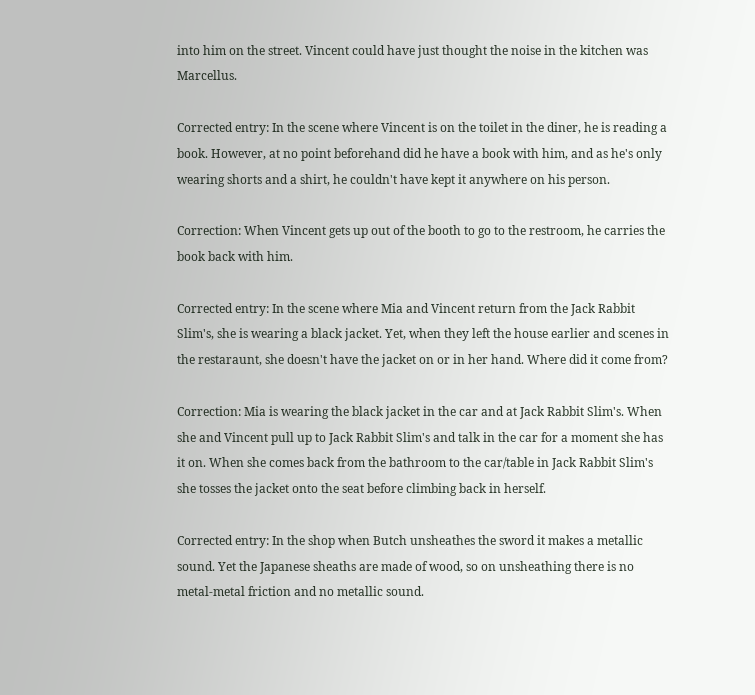into him on the street. Vincent could have just thought the noise in the kitchen was Marcellus.

Corrected entry: In the scene where Vincent is on the toilet in the diner, he is reading a book. However, at no point beforehand did he have a book with him, and as he's only wearing shorts and a shirt, he couldn't have kept it anywhere on his person.

Correction: When Vincent gets up out of the booth to go to the restroom, he carries the book back with him.

Corrected entry: In the scene where Mia and Vincent return from the Jack Rabbit Slim's, she is wearing a black jacket. Yet, when they left the house earlier and scenes in the restaraunt, she doesn't have the jacket on or in her hand. Where did it come from?

Correction: Mia is wearing the black jacket in the car and at Jack Rabbit Slim's. When she and Vincent pull up to Jack Rabbit Slim's and talk in the car for a moment she has it on. When she comes back from the bathroom to the car/table in Jack Rabbit Slim's she tosses the jacket onto the seat before climbing back in herself.

Corrected entry: In the shop when Butch unsheathes the sword it makes a metallic sound. Yet the Japanese sheaths are made of wood, so on unsheathing there is no metal-metal friction and no metallic sound.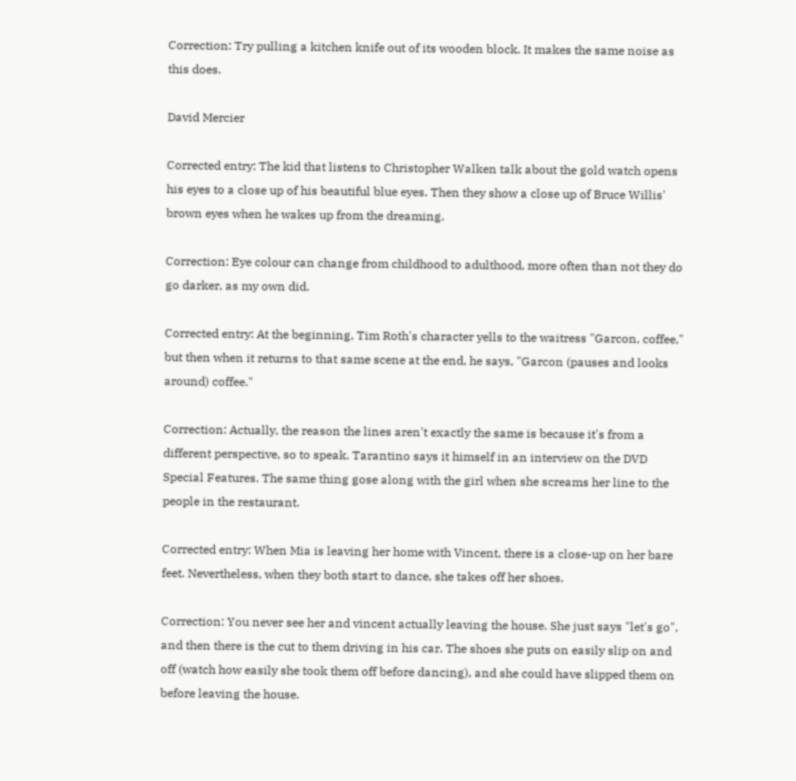Correction: Try pulling a kitchen knife out of its wooden block. It makes the same noise as this does.

David Mercier

Corrected entry: The kid that listens to Christopher Walken talk about the gold watch opens his eyes to a close up of his beautiful blue eyes. Then they show a close up of Bruce Willis' brown eyes when he wakes up from the dreaming.

Correction: Eye colour can change from childhood to adulthood, more often than not they do go darker, as my own did.

Corrected entry: At the beginning, Tim Roth's character yells to the waitress "Garcon, coffee," but then when it returns to that same scene at the end, he says, "Garcon (pauses and looks around) coffee."

Correction: Actually, the reason the lines aren't exactly the same is because it's from a different perspective, so to speak. Tarantino says it himself in an interview on the DVD Special Features. The same thing gose along with the girl when she screams her line to the people in the restaurant.

Corrected entry: When Mia is leaving her home with Vincent, there is a close-up on her bare feet. Nevertheless, when they both start to dance, she takes off her shoes.

Correction: You never see her and vincent actually leaving the house. She just says "let's go", and then there is the cut to them driving in his car. The shoes she puts on easily slip on and off (watch how easily she took them off before dancing), and she could have slipped them on before leaving the house.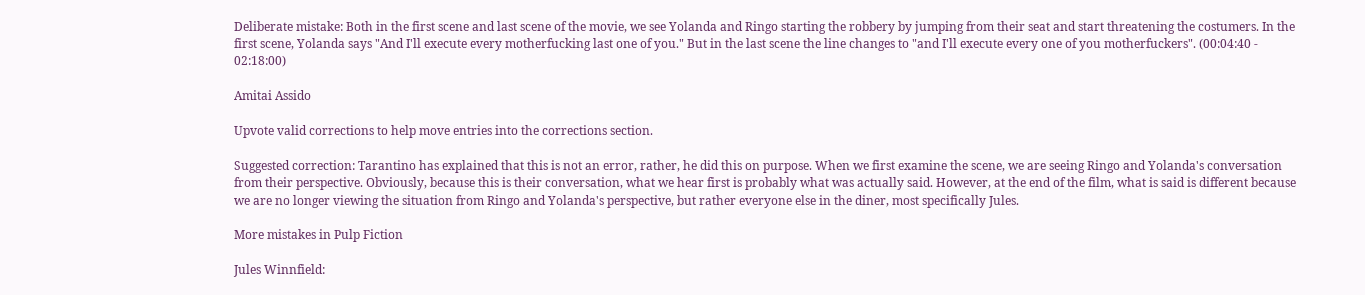Deliberate mistake: Both in the first scene and last scene of the movie, we see Yolanda and Ringo starting the robbery by jumping from their seat and start threatening the costumers. In the first scene, Yolanda says "And I'll execute every motherfucking last one of you." But in the last scene the line changes to "and I'll execute every one of you motherfuckers". (00:04:40 - 02:18:00)

Amitai Assido

Upvote valid corrections to help move entries into the corrections section.

Suggested correction: Tarantino has explained that this is not an error, rather, he did this on purpose. When we first examine the scene, we are seeing Ringo and Yolanda's conversation from their perspective. Obviously, because this is their conversation, what we hear first is probably what was actually said. However, at the end of the film, what is said is different because we are no longer viewing the situation from Ringo and Yolanda's perspective, but rather everyone else in the diner, most specifically Jules.

More mistakes in Pulp Fiction

Jules Winnfield: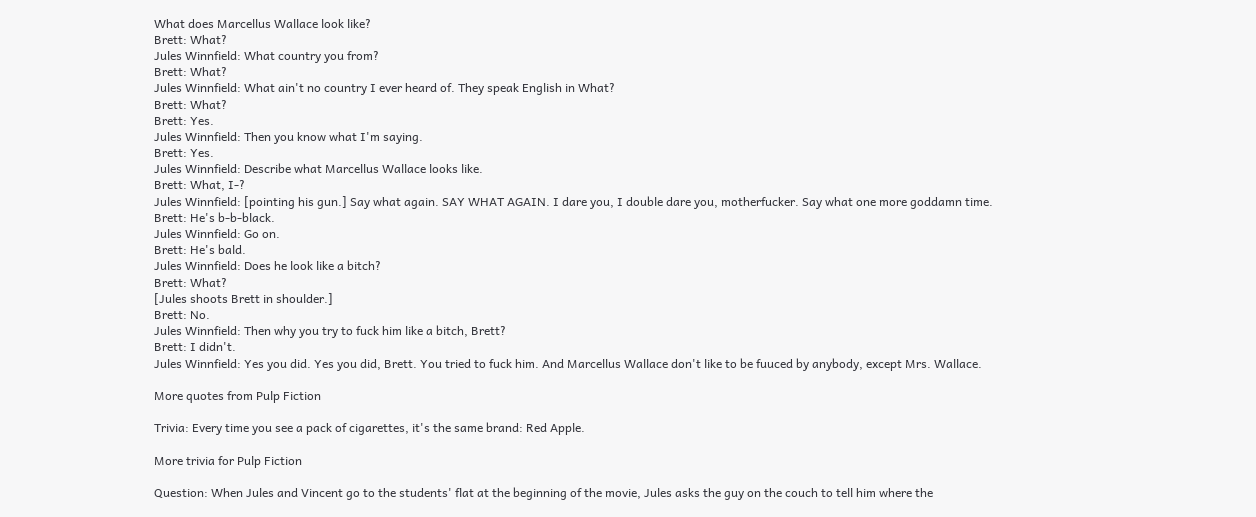What does Marcellus Wallace look like?
Brett: What?
Jules Winnfield: What country you from?
Brett: What?
Jules Winnfield: What ain't no country I ever heard of. They speak English in What?
Brett: What?
Brett: Yes.
Jules Winnfield: Then you know what I'm saying.
Brett: Yes.
Jules Winnfield: Describe what Marcellus Wallace looks like.
Brett: What, I-?
Jules Winnfield: [pointing his gun.] Say what again. SAY WHAT AGAIN. I dare you, I double dare you, motherfucker. Say what one more goddamn time.
Brett: He's b-b-black.
Jules Winnfield: Go on.
Brett: He's bald.
Jules Winnfield: Does he look like a bitch?
Brett: What?
[Jules shoots Brett in shoulder.]
Brett: No.
Jules Winnfield: Then why you try to fuck him like a bitch, Brett?
Brett: I didn't.
Jules Winnfield: Yes you did. Yes you did, Brett. You tried to fuck him. And Marcellus Wallace don't like to be fuuced by anybody, except Mrs. Wallace.

More quotes from Pulp Fiction

Trivia: Every time you see a pack of cigarettes, it's the same brand: Red Apple.

More trivia for Pulp Fiction

Question: When Jules and Vincent go to the students' flat at the beginning of the movie, Jules asks the guy on the couch to tell him where the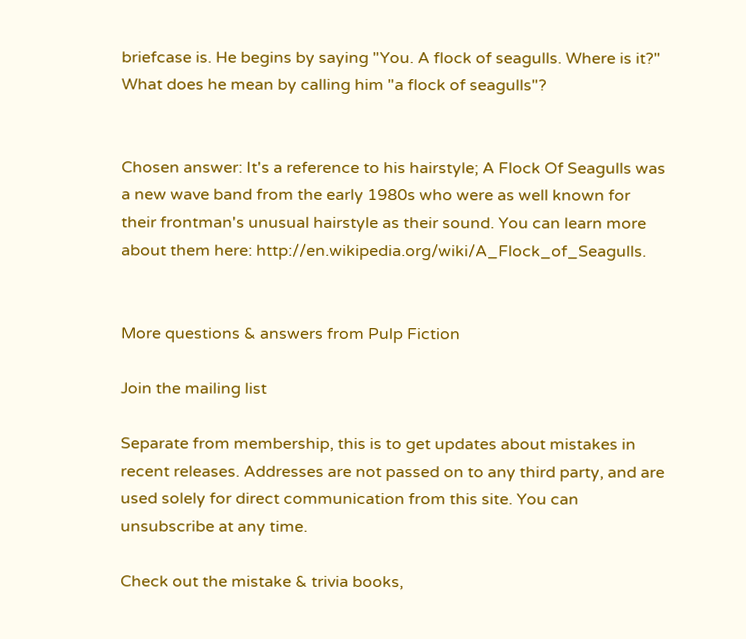briefcase is. He begins by saying "You. A flock of seagulls. Where is it?" What does he mean by calling him "a flock of seagulls"?


Chosen answer: It's a reference to his hairstyle; A Flock Of Seagulls was a new wave band from the early 1980s who were as well known for their frontman's unusual hairstyle as their sound. You can learn more about them here: http://en.wikipedia.org/wiki/A_Flock_of_Seagulls.


More questions & answers from Pulp Fiction

Join the mailing list

Separate from membership, this is to get updates about mistakes in recent releases. Addresses are not passed on to any third party, and are used solely for direct communication from this site. You can unsubscribe at any time.

Check out the mistake & trivia books,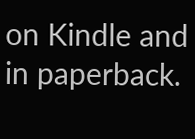on Kindle and in paperback.